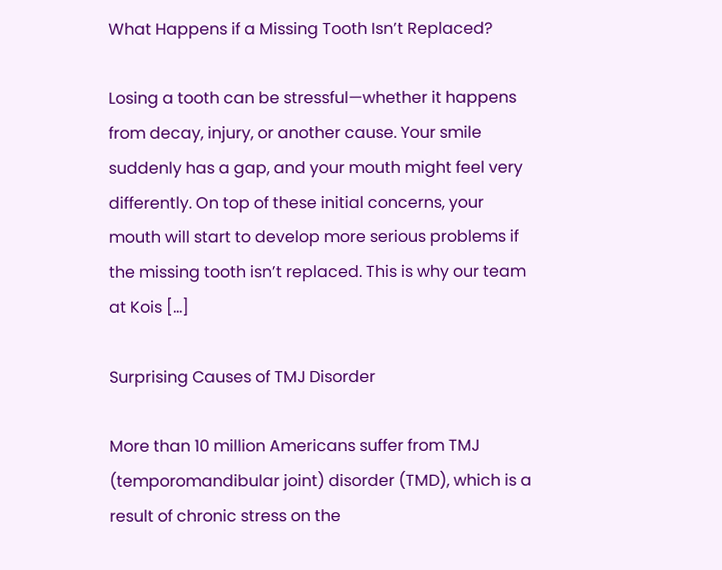What Happens if a Missing Tooth Isn’t Replaced?

Losing a tooth can be stressful—whether it happens from decay, injury, or another cause. Your smile suddenly has a gap, and your mouth might feel very differently. On top of these initial concerns, your mouth will start to develop more serious problems if the missing tooth isn’t replaced. This is why our team at Kois […]

Surprising Causes of TMJ Disorder

More than 10 million Americans suffer from TMJ (temporomandibular joint) disorder (TMD), which is a result of chronic stress on the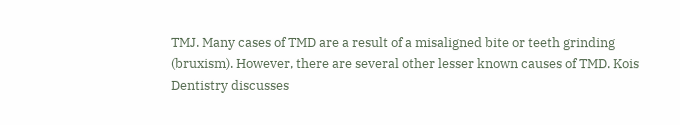TMJ. Many cases of TMD are a result of a misaligned bite or teeth grinding (bruxism). However, there are several other lesser known causes of TMD. Kois Dentistry discusses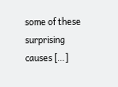some of these surprising causes […]